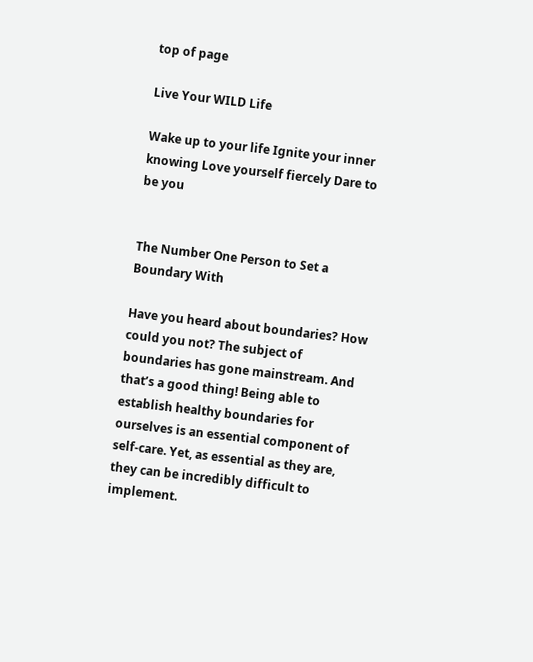top of page

Live Your WILD Life

Wake up to your life Ignite your inner knowing Love yourself fiercely Dare to be you


The Number One Person to Set a Boundary With

Have you heard about boundaries? How could you not? The subject of boundaries has gone mainstream. And that’s a good thing! Being able to establish healthy boundaries for ourselves is an essential component of self-care. Yet, as essential as they are, they can be incredibly difficult to implement.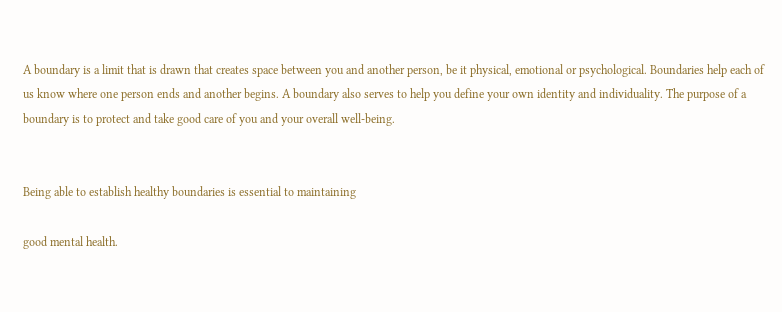A boundary is a limit that is drawn that creates space between you and another person, be it physical, emotional or psychological. Boundaries help each of us know where one person ends and another begins. A boundary also serves to help you define your own identity and individuality. The purpose of a boundary is to protect and take good care of you and your overall well-being.


Being able to establish healthy boundaries is essential to maintaining

good mental health.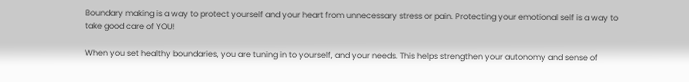Boundary making is a way to protect yourself and your heart from unnecessary stress or pain. Protecting your emotional self is a way to take good care of YOU!

When you set healthy boundaries, you are tuning in to yourself, and your needs. This helps strengthen your autonomy and sense of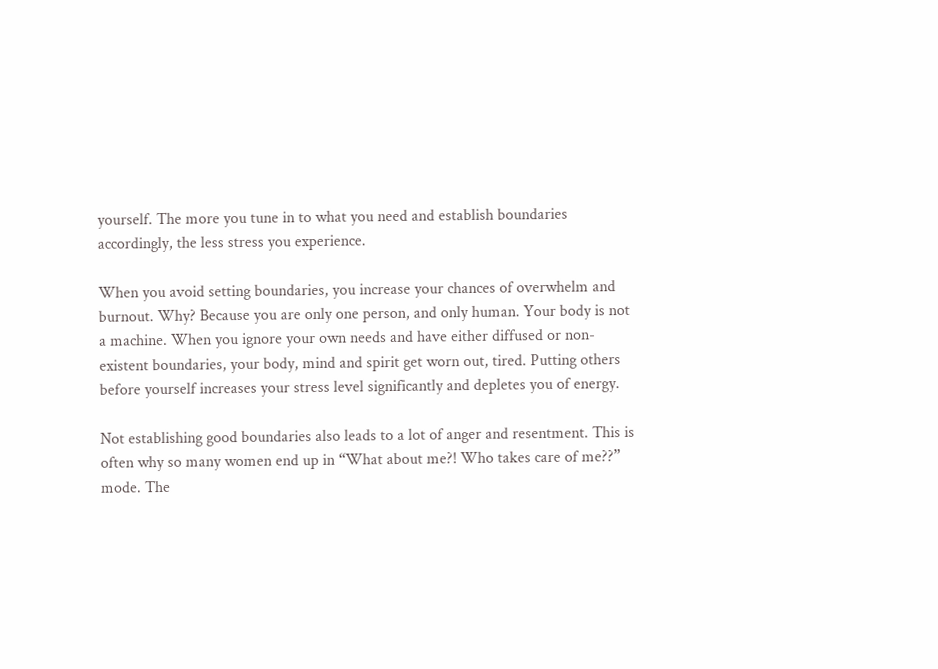yourself. The more you tune in to what you need and establish boundaries accordingly, the less stress you experience.

When you avoid setting boundaries, you increase your chances of overwhelm and burnout. Why? Because you are only one person, and only human. Your body is not a machine. When you ignore your own needs and have either diffused or non-existent boundaries, your body, mind and spirit get worn out, tired. Putting others before yourself increases your stress level significantly and depletes you of energy.

Not establishing good boundaries also leads to a lot of anger and resentment. This is often why so many women end up in “What about me?! Who takes care of me??” mode. The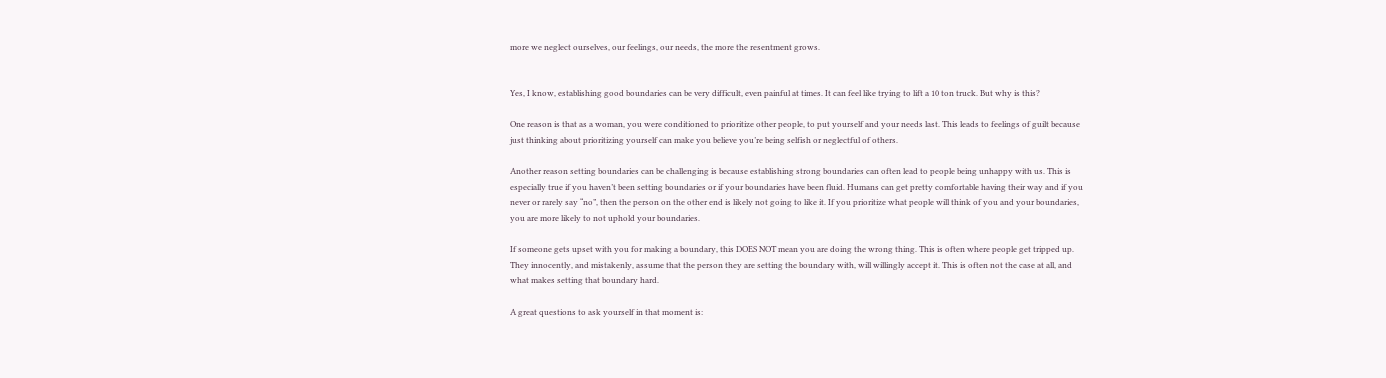more we neglect ourselves, our feelings, our needs, the more the resentment grows.


Yes, I know, establishing good boundaries can be very difficult, even painful at times. It can feel like trying to lift a 10 ton truck. But why is this?

One reason is that as a woman, you were conditioned to prioritize other people, to put yourself and your needs last. This leads to feelings of guilt because just thinking about prioritizing yourself can make you believe you’re being selfish or neglectful of others.

Another reason setting boundaries can be challenging is because establishing strong boundaries can often lead to people being unhappy with us. This is especially true if you haven’t been setting boundaries or if your boundaries have been fluid. Humans can get pretty comfortable having their way and if you never or rarely say “no”, then the person on the other end is likely not going to like it. If you prioritize what people will think of you and your boundaries, you are more likely to not uphold your boundaries.

If someone gets upset with you for making a boundary, this DOES NOT mean you are doing the wrong thing. This is often where people get tripped up. They innocently, and mistakenly, assume that the person they are setting the boundary with, will willingly accept it. This is often not the case at all, and what makes setting that boundary hard.

A great questions to ask yourself in that moment is: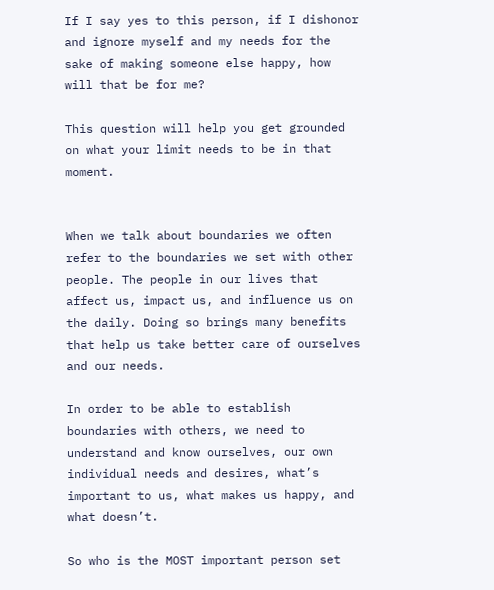If I say yes to this person, if I dishonor and ignore myself and my needs for the sake of making someone else happy, how will that be for me?

This question will help you get grounded on what your limit needs to be in that moment.


When we talk about boundaries we often refer to the boundaries we set with other people. The people in our lives that affect us, impact us, and influence us on the daily. Doing so brings many benefits that help us take better care of ourselves and our needs.

In order to be able to establish boundaries with others, we need to understand and know ourselves, our own individual needs and desires, what’s important to us, what makes us happy, and what doesn’t.

So who is the MOST important person set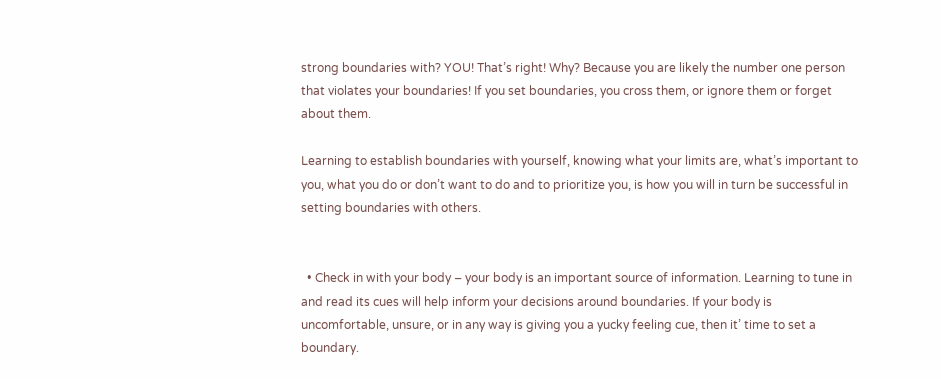strong boundaries with? YOU! That’s right! Why? Because you are likely the number one person that violates your boundaries! If you set boundaries, you cross them, or ignore them or forget about them.

Learning to establish boundaries with yourself, knowing what your limits are, what’s important to you, what you do or don’t want to do and to prioritize you, is how you will in turn be successful in setting boundaries with others.


  • Check in with your body – your body is an important source of information. Learning to tune in and read its cues will help inform your decisions around boundaries. If your body is uncomfortable, unsure, or in any way is giving you a yucky feeling cue, then it’ time to set a boundary.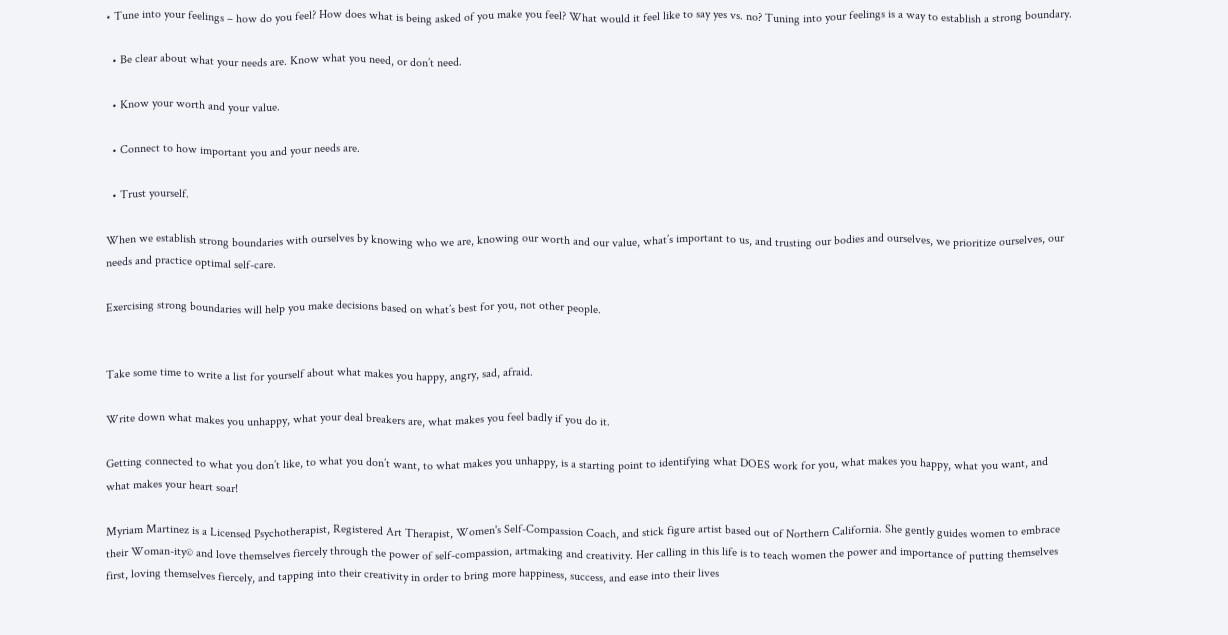• Tune into your feelings – how do you feel? How does what is being asked of you make you feel? What would it feel like to say yes vs. no? Tuning into your feelings is a way to establish a strong boundary.

  • Be clear about what your needs are. Know what you need, or don’t need.

  • Know your worth and your value.

  • Connect to how important you and your needs are.

  • Trust yourself.

When we establish strong boundaries with ourselves by knowing who we are, knowing our worth and our value, what’s important to us, and trusting our bodies and ourselves, we prioritize ourselves, our needs and practice optimal self-care.

Exercising strong boundaries will help you make decisions based on what’s best for you, not other people.


Take some time to write a list for yourself about what makes you happy, angry, sad, afraid.

Write down what makes you unhappy, what your deal breakers are, what makes you feel badly if you do it.

Getting connected to what you don’t like, to what you don’t want, to what makes you unhappy, is a starting point to identifying what DOES work for you, what makes you happy, what you want, and what makes your heart soar!

Myriam Martinez is a Licensed Psychotherapist, Registered Art Therapist, Women's Self-Compassion Coach, and stick figure artist based out of Northern California. She gently guides women to embrace their Woman-ity© and love themselves fiercely through the power of self-compassion, artmaking and creativity. Her calling in this life is to teach women the power and importance of putting themselves first, loving themselves fiercely, and tapping into their creativity in order to bring more happiness, success, and ease into their lives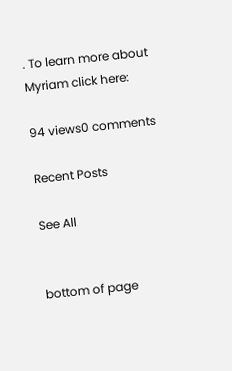. To learn more about Myriam click here:

94 views0 comments

Recent Posts

See All


bottom of page